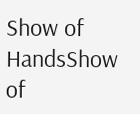Show of HandsShow of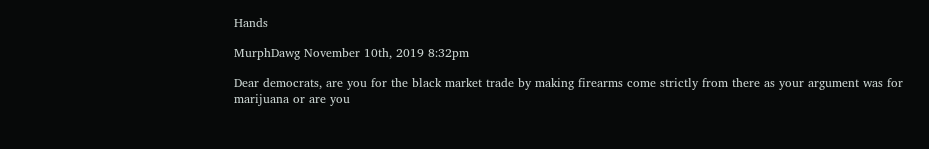Hands

MurphDawg November 10th, 2019 8:32pm

Dear democrats, are you for the black market trade by making firearms come strictly from there as your argument was for marijuana or are you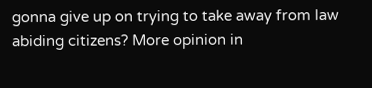gonna give up on trying to take away from law abiding citizens? More opinion in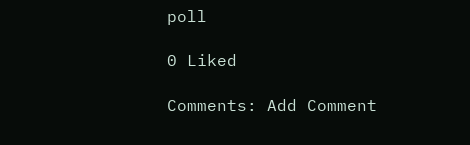poll

0 Liked

Comments: Add Comment